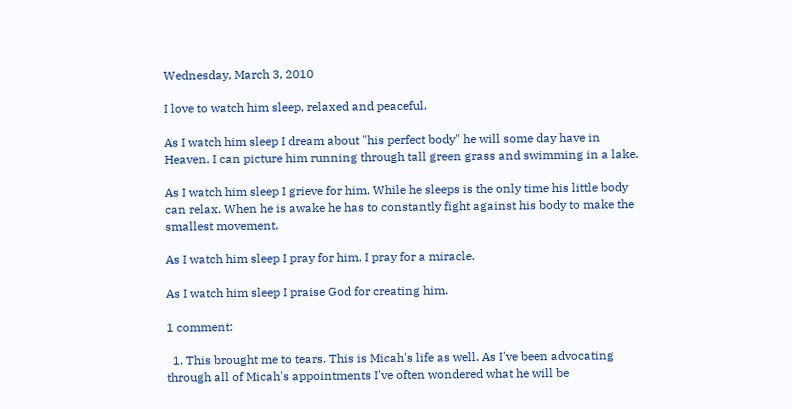Wednesday, March 3, 2010

I love to watch him sleep, relaxed and peaceful.

As I watch him sleep I dream about "his perfect body" he will some day have in Heaven. I can picture him running through tall green grass and swimming in a lake.

As I watch him sleep I grieve for him. While he sleeps is the only time his little body can relax. When he is awake he has to constantly fight against his body to make the smallest movement.

As I watch him sleep I pray for him. I pray for a miracle.

As I watch him sleep I praise God for creating him.

1 comment:

  1. This brought me to tears. This is Micah's life as well. As I've been advocating through all of Micah's appointments I've often wondered what he will be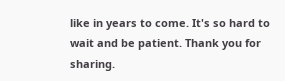like in years to come. It's so hard to wait and be patient. Thank you for sharing.